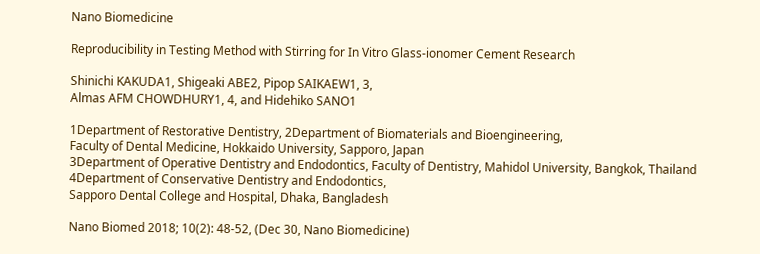Nano Biomedicine

Reproducibility in Testing Method with Stirring for In Vitro Glass-ionomer Cement Research

Shinichi KAKUDA1, Shigeaki ABE2, Pipop SAIKAEW1, 3,
Almas AFM CHOWDHURY1, 4, and Hidehiko SANO1

1Department of Restorative Dentistry, 2Department of Biomaterials and Bioengineering,
Faculty of Dental Medicine, Hokkaido University, Sapporo, Japan
3Department of Operative Dentistry and Endodontics, Faculty of Dentistry, Mahidol University, Bangkok, Thailand
4Department of Conservative Dentistry and Endodontics,
Sapporo Dental College and Hospital, Dhaka, Bangladesh

Nano Biomed 2018; 10(2): 48-52, (Dec 30, Nano Biomedicine)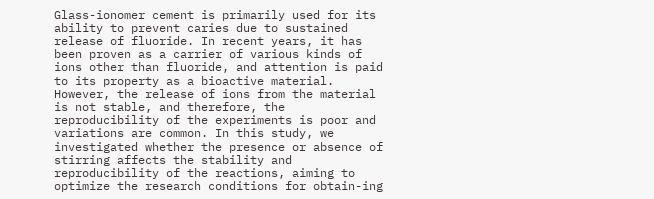Glass-ionomer cement is primarily used for its ability to prevent caries due to sustained release of fluoride. In recent years, it has been proven as a carrier of various kinds of ions other than fluoride, and attention is paid to its property as a bioactive material. However, the release of ions from the material is not stable, and therefore, the reproducibility of the experiments is poor and variations are common. In this study, we investigated whether the presence or absence of stirring affects the stability and reproducibility of the reactions, aiming to optimize the research conditions for obtain-ing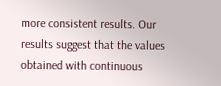more consistent results. Our results suggest that the values obtained with continuous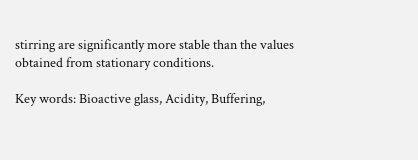stirring are significantly more stable than the values obtained from stationary conditions.

Key words: Bioactive glass, Acidity, Buffering,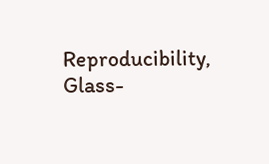Reproducibility, Glass-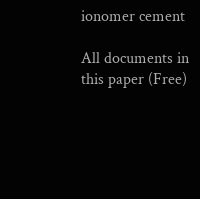ionomer cement

All documents in this paper (Free)